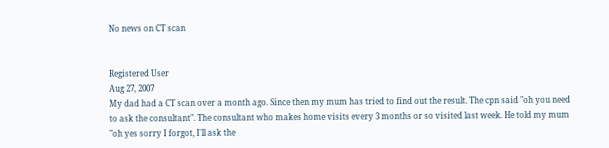No news on CT scan


Registered User
Aug 27, 2007
My dad had a CT scan over a month ago. Since then my mum has tried to find out the result. The cpn said "oh you need to ask the consultant". The consultant who makes home visits every 3 months or so visited last week. He told my mum "oh yes sorry I forgot, I'll ask the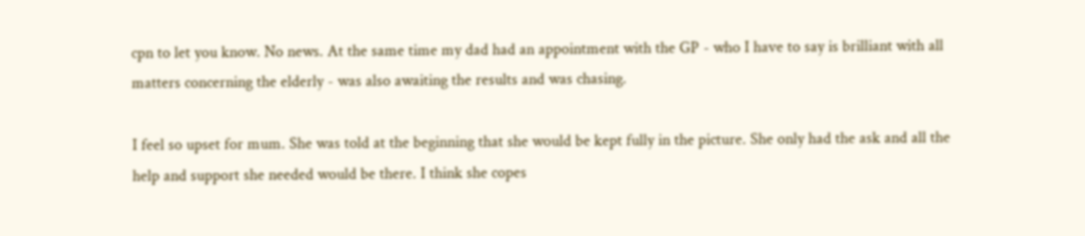cpn to let you know. No news. At the same time my dad had an appointment with the GP - who I have to say is brilliant with all matters concerning the elderly - was also awaiting the results and was chasing.

I feel so upset for mum. She was told at the beginning that she would be kept fully in the picture. She only had the ask and all the help and support she needed would be there. I think she copes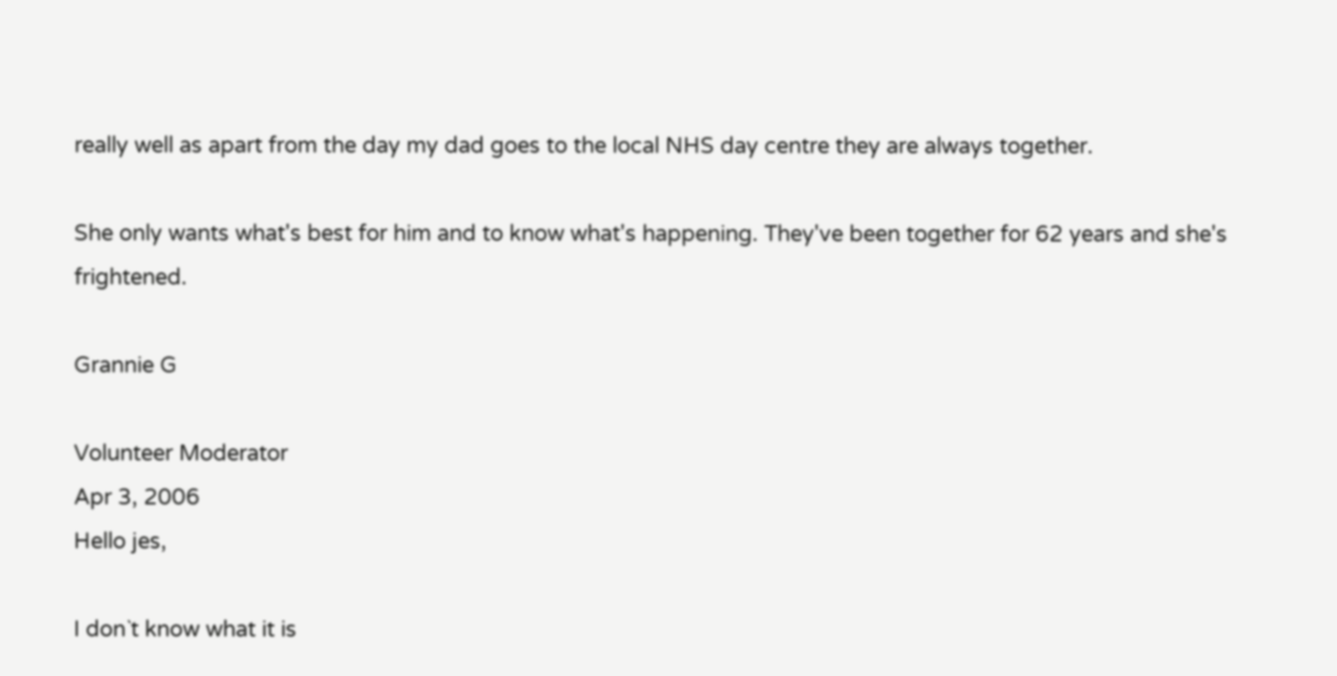really well as apart from the day my dad goes to the local NHS day centre they are always together.

She only wants what's best for him and to know what's happening. They've been together for 62 years and she's frightened.

Grannie G

Volunteer Moderator
Apr 3, 2006
Hello jes,

I don`t know what it is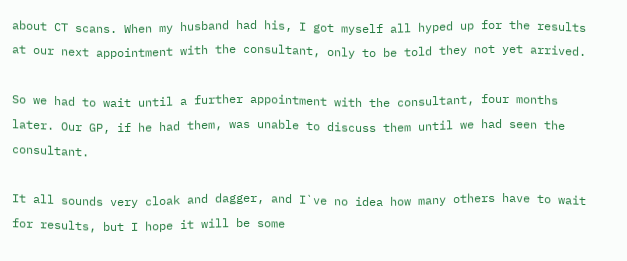about CT scans. When my husband had his, I got myself all hyped up for the results at our next appointment with the consultant, only to be told they not yet arrived.

So we had to wait until a further appointment with the consultant, four months later. Our GP, if he had them, was unable to discuss them until we had seen the consultant.

It all sounds very cloak and dagger, and I`ve no idea how many others have to wait for results, but I hope it will be some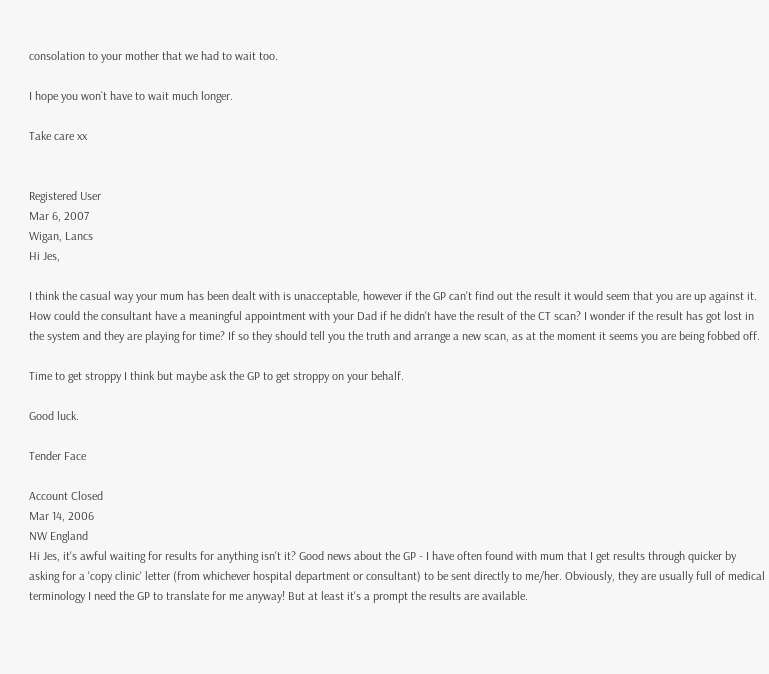consolation to your mother that we had to wait too.

I hope you won`t have to wait much longer.

Take care xx


Registered User
Mar 6, 2007
Wigan, Lancs
Hi Jes,

I think the casual way your mum has been dealt with is unacceptable, however if the GP can't find out the result it would seem that you are up against it. How could the consultant have a meaningful appointment with your Dad if he didn't have the result of the CT scan? I wonder if the result has got lost in the system and they are playing for time? If so they should tell you the truth and arrange a new scan, as at the moment it seems you are being fobbed off.

Time to get stroppy I think but maybe ask the GP to get stroppy on your behalf.

Good luck.

Tender Face

Account Closed
Mar 14, 2006
NW England
Hi Jes, it's awful waiting for results for anything isn't it? Good news about the GP - I have often found with mum that I get results through quicker by asking for a 'copy clinic' letter (from whichever hospital department or consultant) to be sent directly to me/her. Obviously, they are usually full of medical terminology I need the GP to translate for me anyway! But at least it's a prompt the results are available.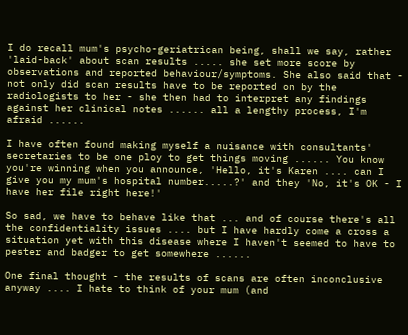I do recall mum's psycho-geriatrican being, shall we say, rather 'laid-back' about scan results ..... she set more score by observations and reported behaviour/symptoms. She also said that - not only did scan results have to be reported on by the radiologists to her - she then had to interpret any findings against her clinical notes ...... all a lengthy process, I'm afraid ......

I have often found making myself a nuisance with consultants' secretaries to be one ploy to get things moving ...... You know you're winning when you announce, 'Hello, it's Karen .... can I give you my mum's hospital number.....?' and they 'No, it's OK - I have her file right here!'

So sad, we have to behave like that ... and of course there's all the confidentiality issues .... but I have hardly come a cross a situation yet with this disease where I haven't seemed to have to pester and badger to get somewhere ......

One final thought - the results of scans are often inconclusive anyway .... I hate to think of your mum (and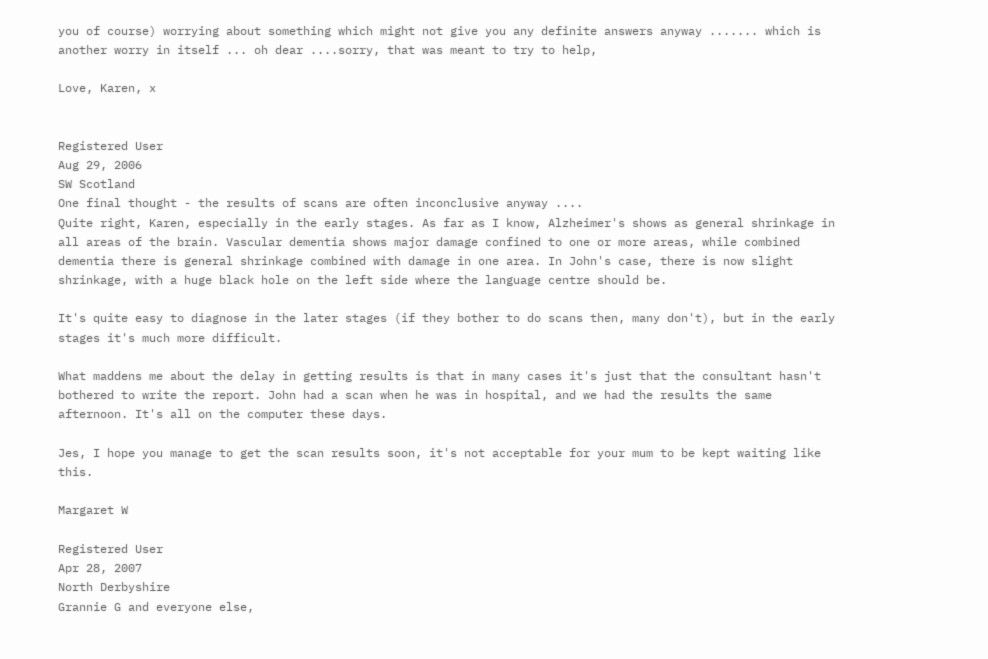you of course) worrying about something which might not give you any definite answers anyway ....... which is another worry in itself ... oh dear ....sorry, that was meant to try to help,

Love, Karen, x


Registered User
Aug 29, 2006
SW Scotland
One final thought - the results of scans are often inconclusive anyway ....
Quite right, Karen, especially in the early stages. As far as I know, Alzheimer's shows as general shrinkage in all areas of the brain. Vascular dementia shows major damage confined to one or more areas, while combined dementia there is general shrinkage combined with damage in one area. In John's case, there is now slight shrinkage, with a huge black hole on the left side where the language centre should be.

It's quite easy to diagnose in the later stages (if they bother to do scans then, many don't), but in the early stages it's much more difficult.

What maddens me about the delay in getting results is that in many cases it's just that the consultant hasn't bothered to write the report. John had a scan when he was in hospital, and we had the results the same afternoon. It's all on the computer these days.

Jes, I hope you manage to get the scan results soon, it's not acceptable for your mum to be kept waiting like this.

Margaret W

Registered User
Apr 28, 2007
North Derbyshire
Grannie G and everyone else,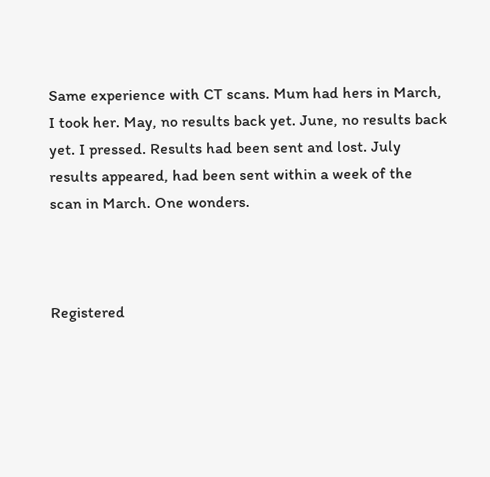Same experience with CT scans. Mum had hers in March, I took her. May, no results back yet. June, no results back yet. I pressed. Results had been sent and lost. July results appeared, had been sent within a week of the scan in March. One wonders.



Registered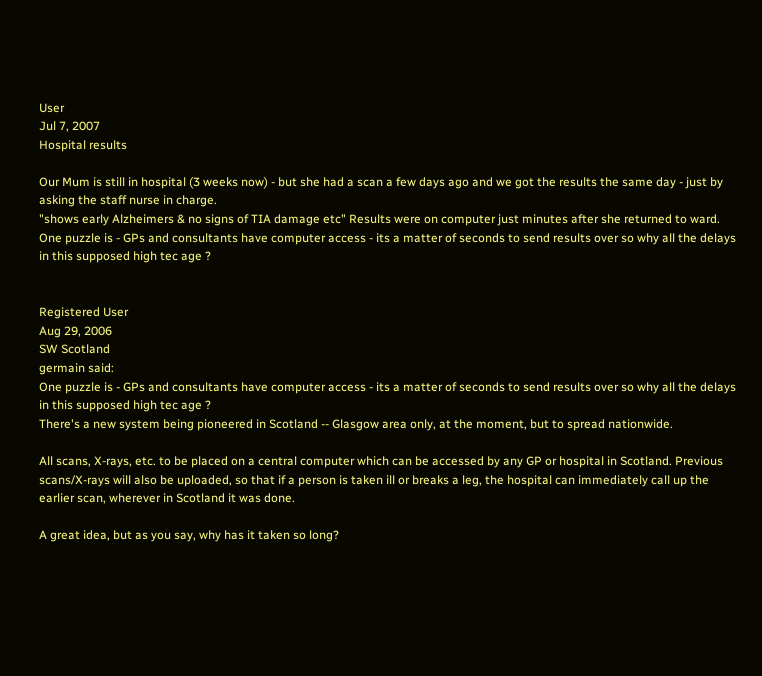User
Jul 7, 2007
Hospital results

Our Mum is still in hospital (3 weeks now) - but she had a scan a few days ago and we got the results the same day - just by asking the staff nurse in charge.
"shows early Alzheimers & no signs of TIA damage etc" Results were on computer just minutes after she returned to ward.
One puzzle is - GPs and consultants have computer access - its a matter of seconds to send results over so why all the delays in this supposed high tec age ?


Registered User
Aug 29, 2006
SW Scotland
germain said:
One puzzle is - GPs and consultants have computer access - its a matter of seconds to send results over so why all the delays in this supposed high tec age ?
There's a new system being pioneered in Scotland -- Glasgow area only, at the moment, but to spread nationwide.

All scans, X-rays, etc. to be placed on a central computer which can be accessed by any GP or hospital in Scotland. Previous scans/X-rays will also be uploaded, so that if a person is taken ill or breaks a leg, the hospital can immediately call up the earlier scan, wherever in Scotland it was done.

A great idea, but as you say, why has it taken so long?